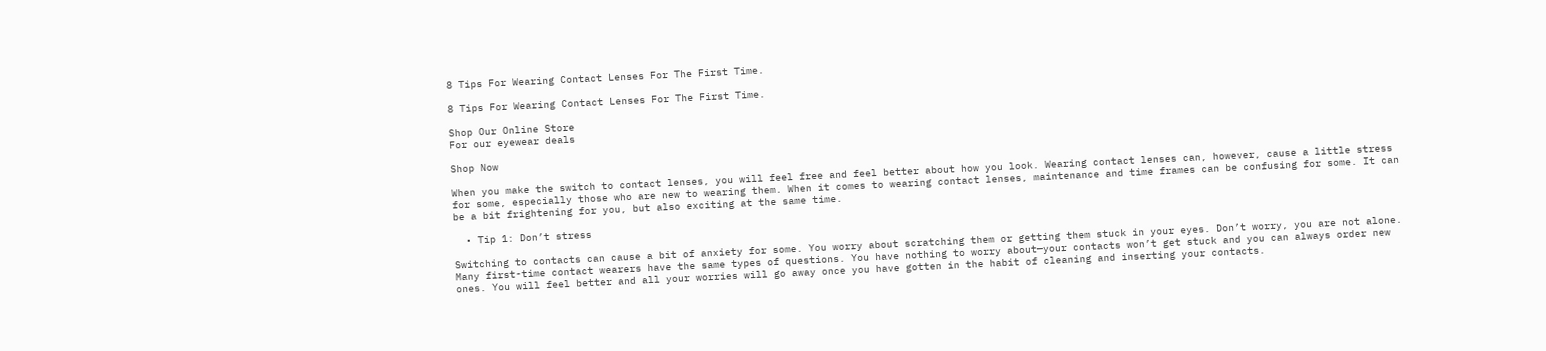8 Tips For Wearing Contact Lenses For The First Time.

8 Tips For Wearing Contact Lenses For The First Time.

Shop Our Online Store
For our eyewear deals

Shop Now

When you make the switch to contact lenses, you will feel free and feel better about how you look. Wearing contact lenses can, however, cause a little stress for some, especially those who are new to wearing them. When it comes to wearing contact lenses, maintenance and time frames can be confusing for some. It can be a bit frightening for you, but also exciting at the same time.

  • Tip 1: Don’t stress

Switching to contacts can cause a bit of anxiety for some. You worry about scratching them or getting them stuck in your eyes. Don’t worry, you are not alone. Many first-time contact wearers have the same types of questions. You have nothing to worry about—your contacts won’t get stuck and you can always order new ones. You will feel better and all your worries will go away once you have gotten in the habit of cleaning and inserting your contacts.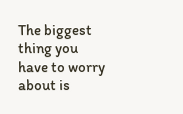The biggest thing you have to worry about is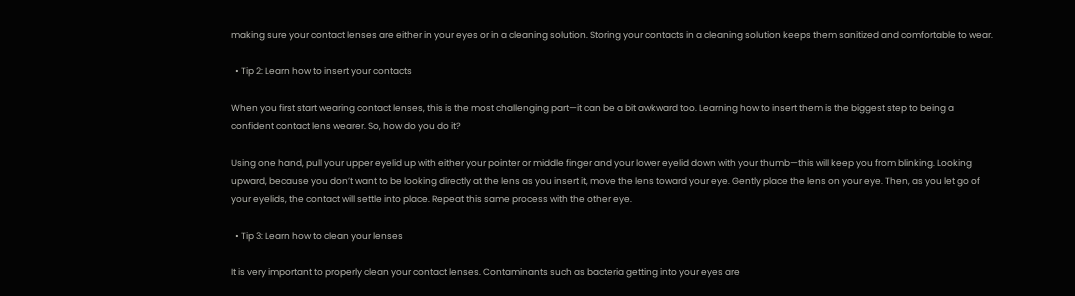making sure your contact lenses are either in your eyes or in a cleaning solution. Storing your contacts in a cleaning solution keeps them sanitized and comfortable to wear.

  • Tip 2: Learn how to insert your contacts

When you first start wearing contact lenses, this is the most challenging part—it can be a bit awkward too. Learning how to insert them is the biggest step to being a confident contact lens wearer. So, how do you do it?

Using one hand, pull your upper eyelid up with either your pointer or middle finger and your lower eyelid down with your thumb—this will keep you from blinking. Looking upward, because you don’t want to be looking directly at the lens as you insert it, move the lens toward your eye. Gently place the lens on your eye. Then, as you let go of your eyelids, the contact will settle into place. Repeat this same process with the other eye.

  • Tip 3: Learn how to clean your lenses

It is very important to properly clean your contact lenses. Contaminants such as bacteria getting into your eyes are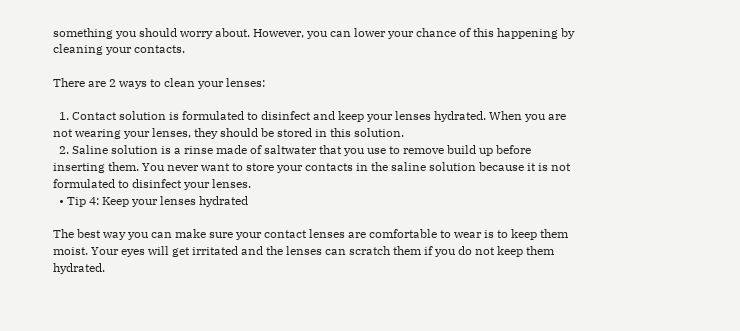something you should worry about. However, you can lower your chance of this happening by cleaning your contacts.

There are 2 ways to clean your lenses:

  1. Contact solution is formulated to disinfect and keep your lenses hydrated. When you are not wearing your lenses, they should be stored in this solution.
  2. Saline solution is a rinse made of saltwater that you use to remove build up before inserting them. You never want to store your contacts in the saline solution because it is not formulated to disinfect your lenses.
  • Tip 4: Keep your lenses hydrated

The best way you can make sure your contact lenses are comfortable to wear is to keep them moist. Your eyes will get irritated and the lenses can scratch them if you do not keep them hydrated.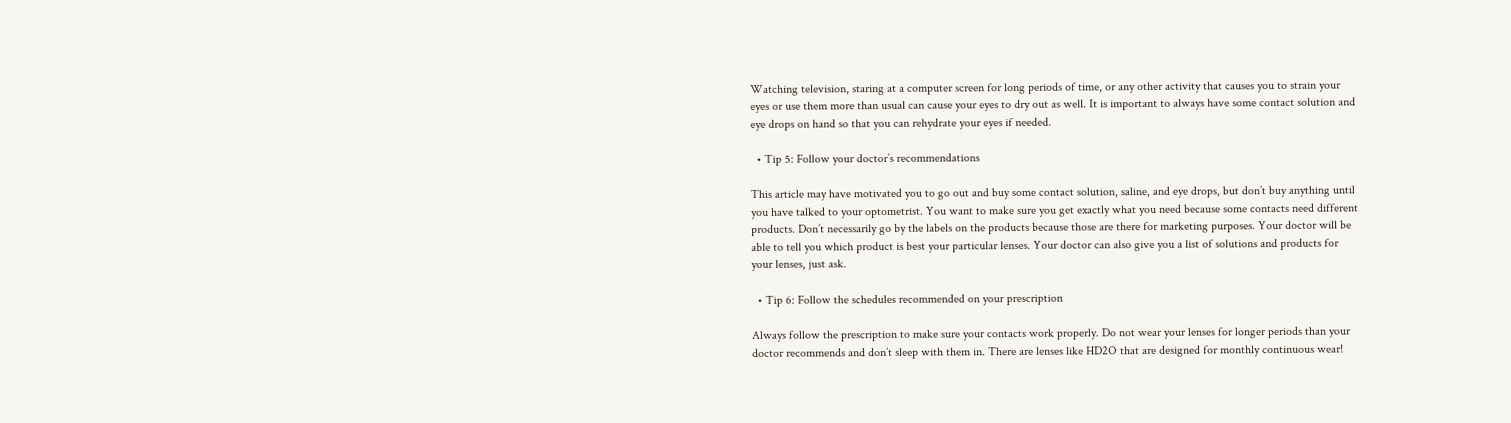Watching television, staring at a computer screen for long periods of time, or any other activity that causes you to strain your eyes or use them more than usual can cause your eyes to dry out as well. It is important to always have some contact solution and eye drops on hand so that you can rehydrate your eyes if needed.

  • Tip 5: Follow your doctor’s recommendations

This article may have motivated you to go out and buy some contact solution, saline, and eye drops, but don’t buy anything until you have talked to your optometrist. You want to make sure you get exactly what you need because some contacts need different products. Don’t necessarily go by the labels on the products because those are there for marketing purposes. Your doctor will be able to tell you which product is best your particular lenses. Your doctor can also give you a list of solutions and products for your lenses, just ask.

  • Tip 6: Follow the schedules recommended on your prescription

Always follow the prescription to make sure your contacts work properly. Do not wear your lenses for longer periods than your doctor recommends and don’t sleep with them in. There are lenses like HD2O that are designed for monthly continuous wear!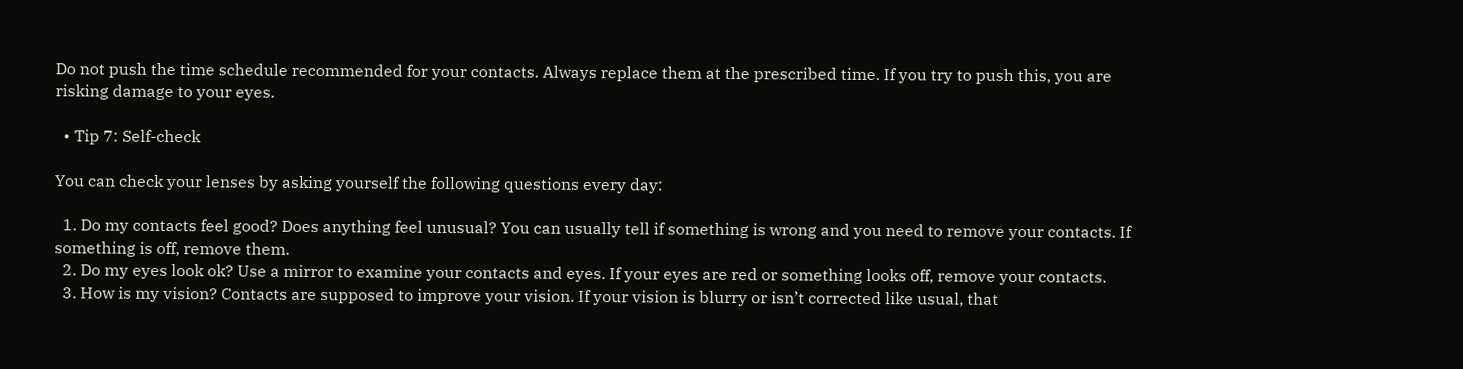Do not push the time schedule recommended for your contacts. Always replace them at the prescribed time. If you try to push this, you are risking damage to your eyes.

  • Tip 7: Self-check

You can check your lenses by asking yourself the following questions every day:

  1. Do my contacts feel good? Does anything feel unusual? You can usually tell if something is wrong and you need to remove your contacts. If something is off, remove them.
  2. Do my eyes look ok? Use a mirror to examine your contacts and eyes. If your eyes are red or something looks off, remove your contacts.
  3. How is my vision? Contacts are supposed to improve your vision. If your vision is blurry or isn’t corrected like usual, that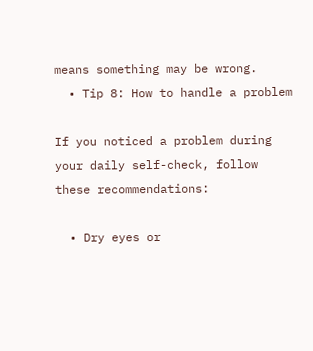means something may be wrong.
  • Tip 8: How to handle a problem

If you noticed a problem during your daily self-check, follow these recommendations:

  • Dry eyes or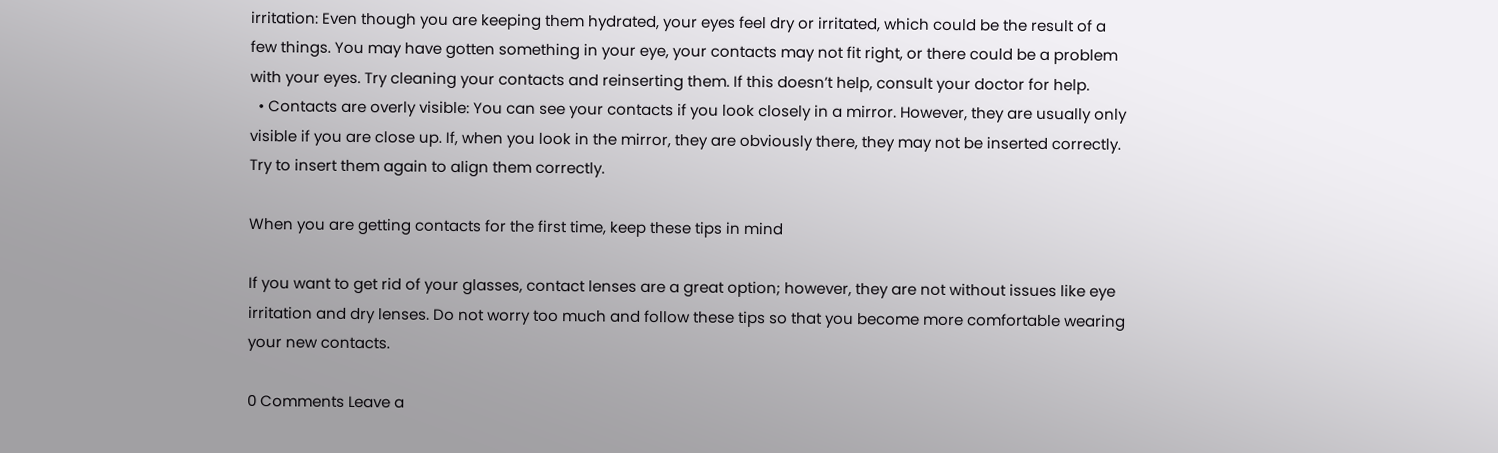irritation: Even though you are keeping them hydrated, your eyes feel dry or irritated, which could be the result of a few things. You may have gotten something in your eye, your contacts may not fit right, or there could be a problem with your eyes. Try cleaning your contacts and reinserting them. If this doesn’t help, consult your doctor for help.
  • Contacts are overly visible: You can see your contacts if you look closely in a mirror. However, they are usually only visible if you are close up. If, when you look in the mirror, they are obviously there, they may not be inserted correctly. Try to insert them again to align them correctly.

When you are getting contacts for the first time, keep these tips in mind

If you want to get rid of your glasses, contact lenses are a great option; however, they are not without issues like eye irritation and dry lenses. Do not worry too much and follow these tips so that you become more comfortable wearing your new contacts.

0 Comments Leave a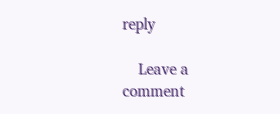reply

    Leave a comment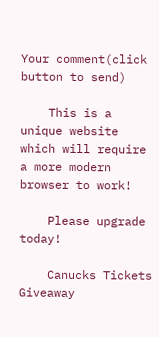Your comment(click button to send)

    This is a unique website which will require a more modern browser to work!

    Please upgrade today!

    Canucks Tickets Giveaway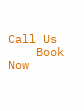Call Us
    Book Now